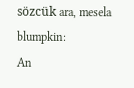sözcük ara, mesela blumpkin:
An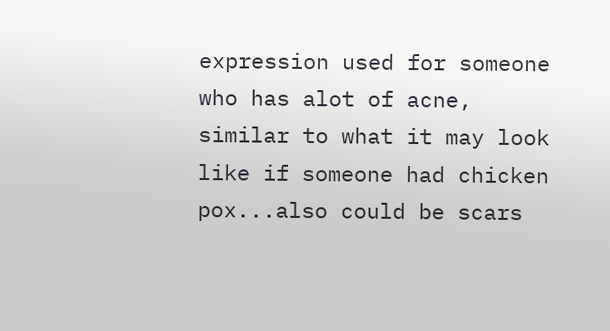expression used for someone who has alot of acne, similar to what it may look like if someone had chicken pox...also could be scars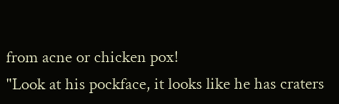from acne or chicken pox!
"Look at his pockface, it looks like he has craters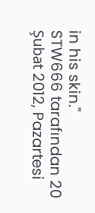in his skin."
STW666 tarafından 20 Şubat 2012, Pazartesi